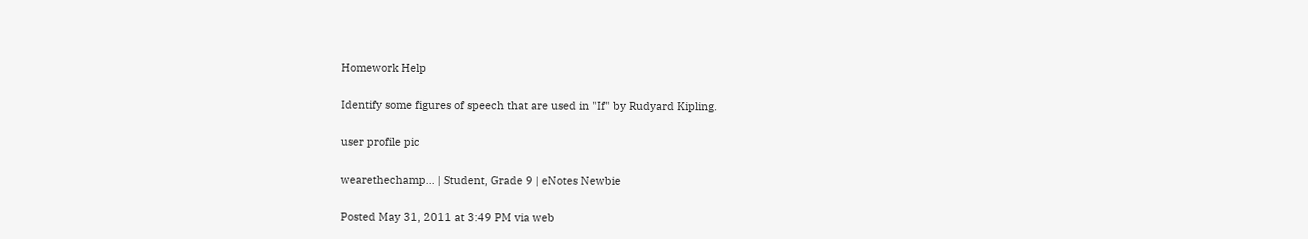Homework Help

Identify some figures of speech that are used in "If" by Rudyard Kipling.

user profile pic

wearethechamp... | Student, Grade 9 | eNotes Newbie

Posted May 31, 2011 at 3:49 PM via web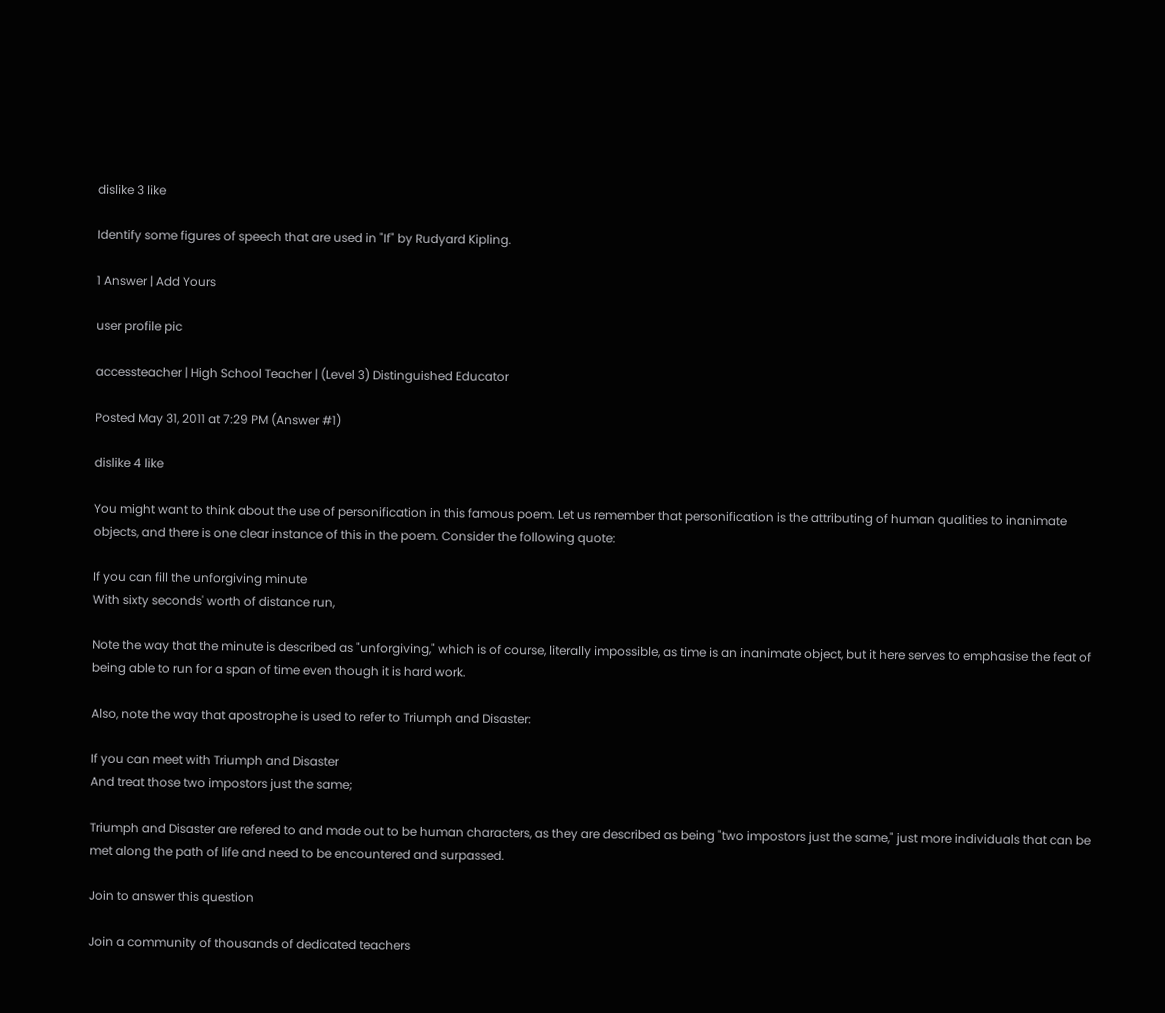dislike 3 like

Identify some figures of speech that are used in "If" by Rudyard Kipling.

1 Answer | Add Yours

user profile pic

accessteacher | High School Teacher | (Level 3) Distinguished Educator

Posted May 31, 2011 at 7:29 PM (Answer #1)

dislike 4 like

You might want to think about the use of personification in this famous poem. Let us remember that personification is the attributing of human qualities to inanimate objects, and there is one clear instance of this in the poem. Consider the following quote:

If you can fill the unforgiving minute
With sixty seconds' worth of distance run,

Note the way that the minute is described as "unforgiving," which is of course, literally impossible, as time is an inanimate object, but it here serves to emphasise the feat of being able to run for a span of time even though it is hard work.

Also, note the way that apostrophe is used to refer to Triumph and Disaster:

If you can meet with Triumph and Disaster
And treat those two impostors just the same;

Triumph and Disaster are refered to and made out to be human characters, as they are described as being "two impostors just the same," just more individuals that can be met along the path of life and need to be encountered and surpassed.

Join to answer this question

Join a community of thousands of dedicated teachers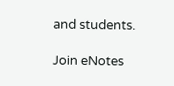and students.

Join eNotes